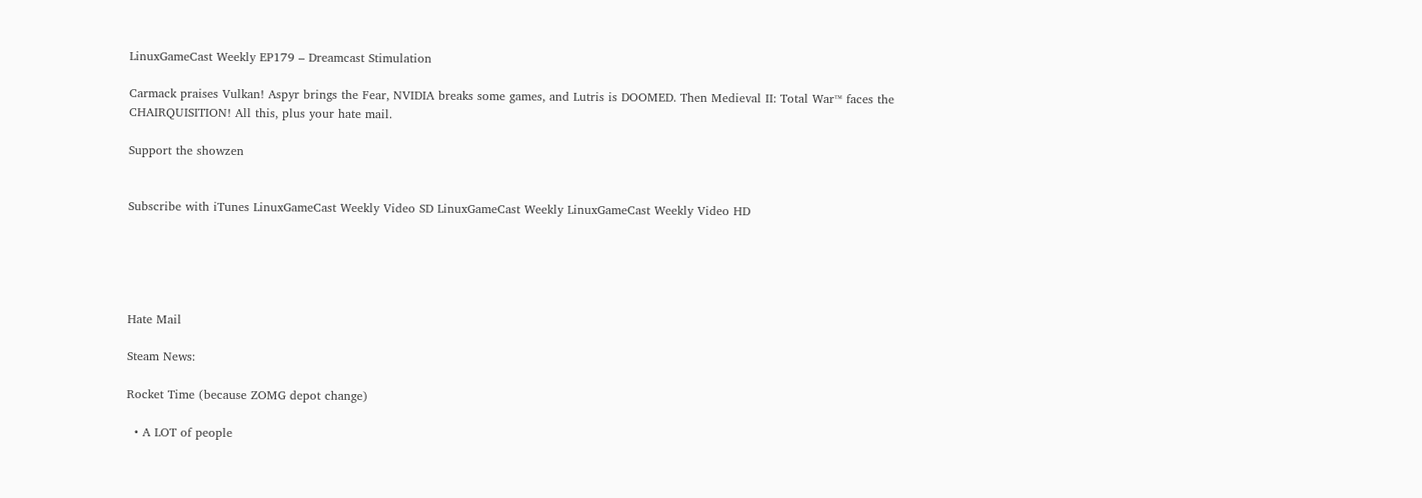LinuxGameCast Weekly EP179 – Dreamcast Stimulation

Carmack praises Vulkan! Aspyr brings the Fear, NVIDIA breaks some games, and Lutris is DOOMED. Then Medieval II: Total War™ faces the CHAIRQUISITION! All this, plus your hate mail.

Support the showzen


Subscribe with iTunes LinuxGameCast Weekly Video SD LinuxGameCast Weekly LinuxGameCast Weekly Video HD





Hate Mail

Steam News:

Rocket Time (because ZOMG depot change)

  • A LOT of people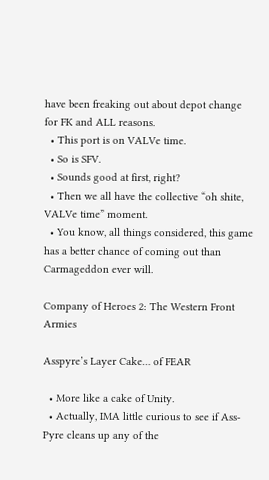have been freaking out about depot change for FK and ALL reasons.
  • This port is on VALVe time.
  • So is SFV.
  • Sounds good at first, right?
  • Then we all have the collective “oh shite, VALVe time” moment.
  • You know, all things considered, this game has a better chance of coming out than Carmageddon ever will.

Company of Heroes 2: The Western Front Armies

Asspyre’s Layer Cake… of FEAR

  • More like a cake of Unity.
  • Actually, IMA little curious to see if Ass-Pyre cleans up any of the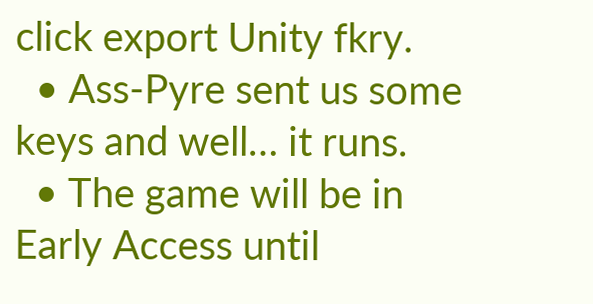click export Unity fkry.
  • Ass-Pyre sent us some keys and well… it runs.
  • The game will be in Early Access until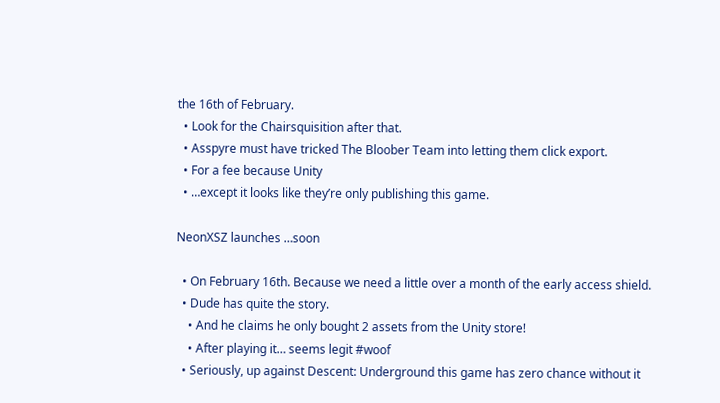the 16th of February.
  • Look for the Chairsquisition after that.
  • Asspyre must have tricked The Bloober Team into letting them click export.
  • For a fee because Unity
  • …except it looks like they’re only publishing this game.

NeonXSZ launches …soon

  • On February 16th. Because we need a little over a month of the early access shield.
  • Dude has quite the story.
    • And he claims he only bought 2 assets from the Unity store!
    • After playing it… seems legit #woof
  • Seriously, up against Descent: Underground this game has zero chance without it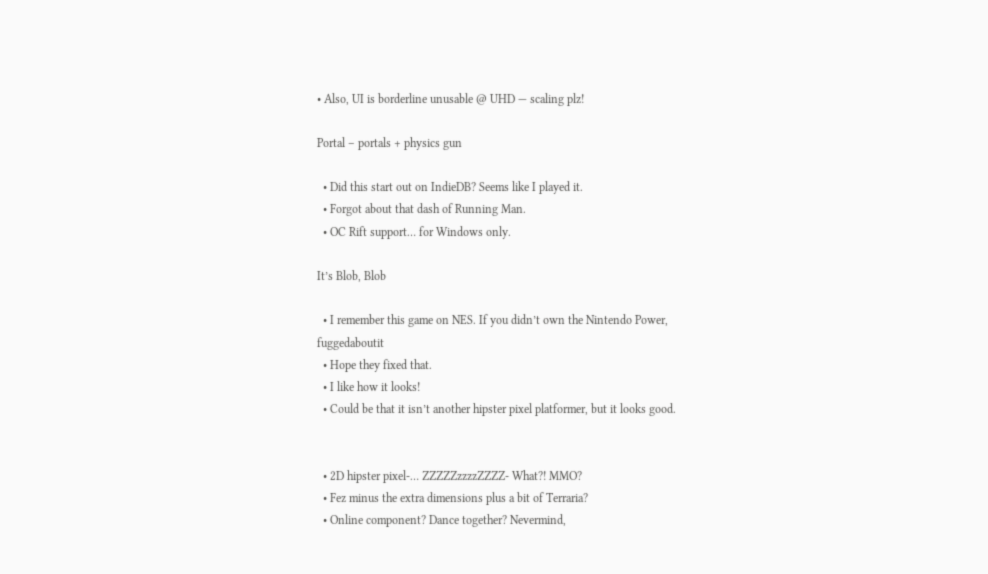• Also, UI is borderline unusable @ UHD — scaling plz!

Portal – portals + physics gun

  • Did this start out on IndieDB? Seems like I played it.
  • Forgot about that dash of Running Man.
  • OC Rift support… for Windows only.

It’s Blob, Blob

  • I remember this game on NES. If you didn’t own the Nintendo Power, fuggedaboutit
  • Hope they fixed that.
  • I like how it looks!
  • Could be that it isn’t another hipster pixel platformer, but it looks good.


  • 2D hipster pixel-… ZZZZZzzzzZZZZ- What?! MMO?
  • Fez minus the extra dimensions plus a bit of Terraria?
  • Online component? Dance together? Nevermind,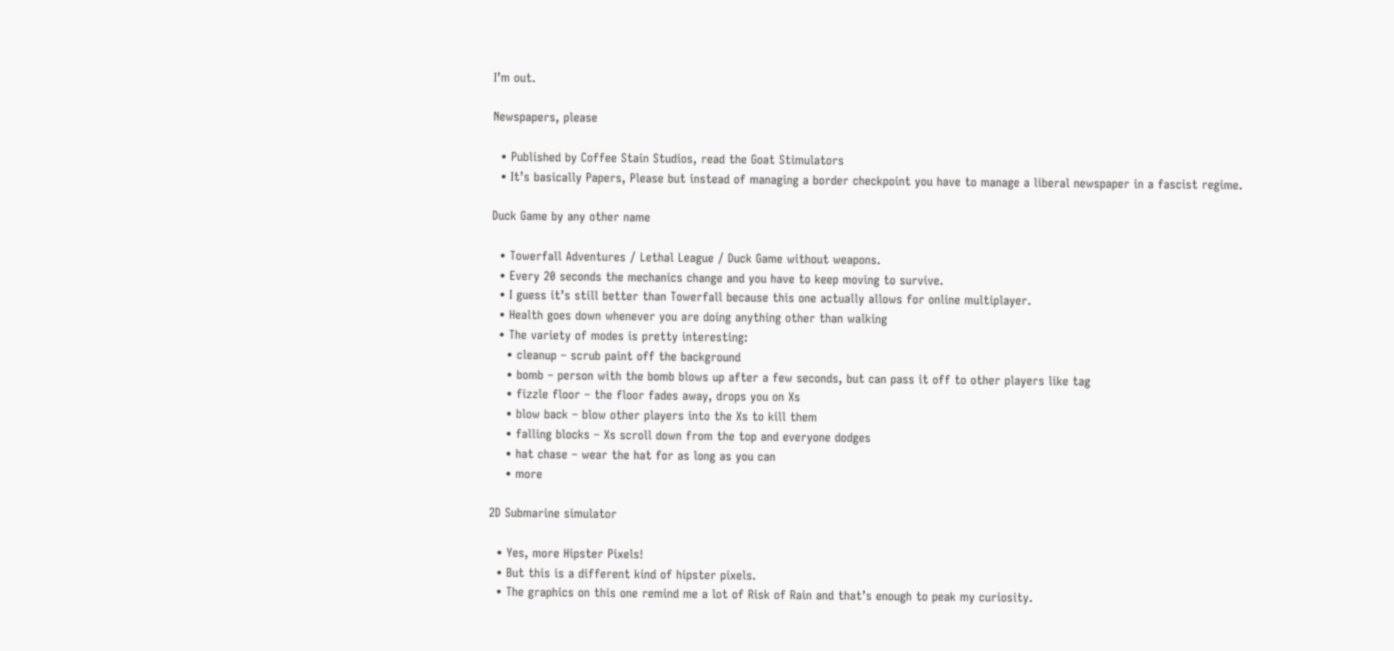I’m out.

Newspapers, please

  • Published by Coffee Stain Studios, read the Goat Stimulators
  • It’s basically Papers, Please but instead of managing a border checkpoint you have to manage a liberal newspaper in a fascist regime.

Duck Game by any other name

  • Towerfall Adventures / Lethal League / Duck Game without weapons.
  • Every 20 seconds the mechanics change and you have to keep moving to survive.
  • I guess it’s still better than Towerfall because this one actually allows for online multiplayer.
  • Health goes down whenever you are doing anything other than walking
  • The variety of modes is pretty interesting:
    • cleanup – scrub paint off the background
    • bomb – person with the bomb blows up after a few seconds, but can pass it off to other players like tag
    • fizzle floor – the floor fades away, drops you on Xs
    • blow back – blow other players into the Xs to kill them
    • falling blocks – Xs scroll down from the top and everyone dodges
    • hat chase – wear the hat for as long as you can
    • more

2D Submarine simulator

  • Yes, more Hipster Pixels!
  • But this is a different kind of hipster pixels.
  • The graphics on this one remind me a lot of Risk of Rain and that’s enough to peak my curiosity.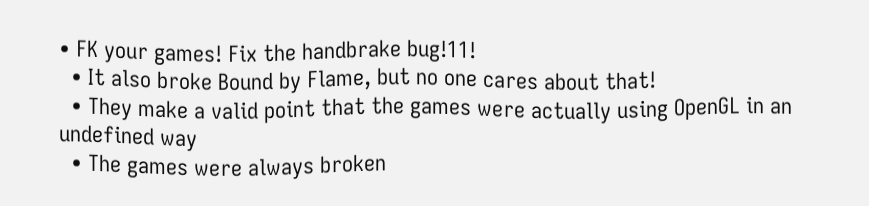• FK your games! Fix the handbrake bug!11!
  • It also broke Bound by Flame, but no one cares about that!
  • They make a valid point that the games were actually using OpenGL in an undefined way
  • The games were always broken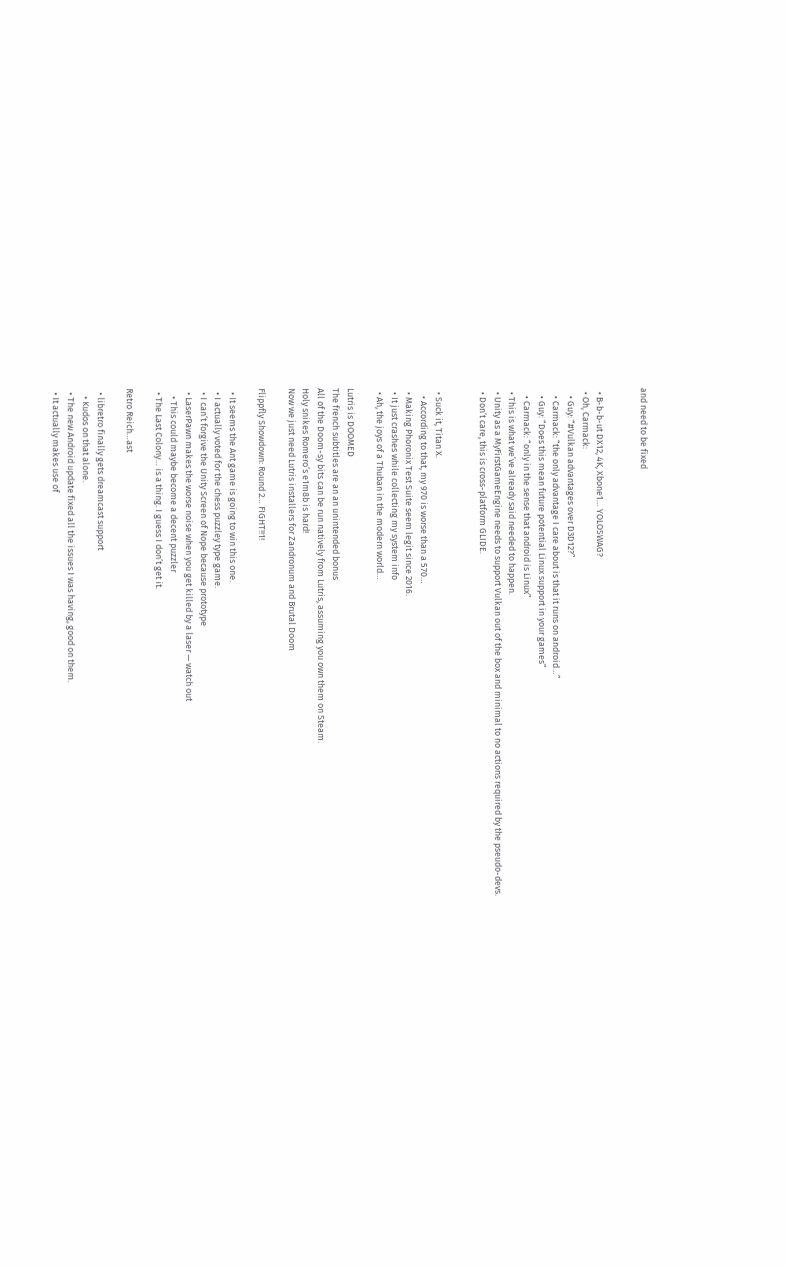and need to be fixed


  • B-b-b-ut DX12, 4K, Xbone1… YOLOSWAG?
  • Oh, Carmack:
    • Guy: “#Vulkan advantages over D3D12?”
    • Carmack: “the only advantage I care about is that it runs on android…”
    • Guy: “Does this mean future potential Linux support in your games”
    • Carmack: “only in the sense that android is Linux”
  • This is what we’ve already said needed to happen.
  • Unity as a MyFirstGameEngine needs to support Vulkan out of the box and minimal to no actions required by the pseudo-devs.
  • Don’t care, this is cross-platform GLIDE.


  • Suck it, Titan X.
    • According to that, my 970 is worse than a 570…
  • Making Phoronix Test Suite seem legit since 2016.
  • It just crashes while collecting my system info
  • Ah, the joys of a Thuban in the modern world…

Lutris is DOOMED
The french subtitles are an an unintended bonus
All of the Doom-sy bits can be run natively from Lutris, assuming you own them on Steam.
Holy snikes Romero’s e1m8b is hard!
Now we just need Lutris installers for Zandronum and Brutal Doom

Flippfly Showdown: Round 2… FIGHT!!1!

  • It seems the Ant game is going to win this one.
  • I actually voted for the chess puzzley type game.
  • I can’t forgive the Unity Screen of Nope because prototype
  • LaserPawn makes the worse noise when you get killed by a laser — watch out
    • This could maybe become a decent puzzler
  • The Last Colony… is a thing. I guess I don’t get it.

Retro Reich…ast

  • libretro finally gets dreamcast support
    • Kudos on that alone.
  • The new Android update fixed all the issues I was having, good on them.
  • It actually makes use of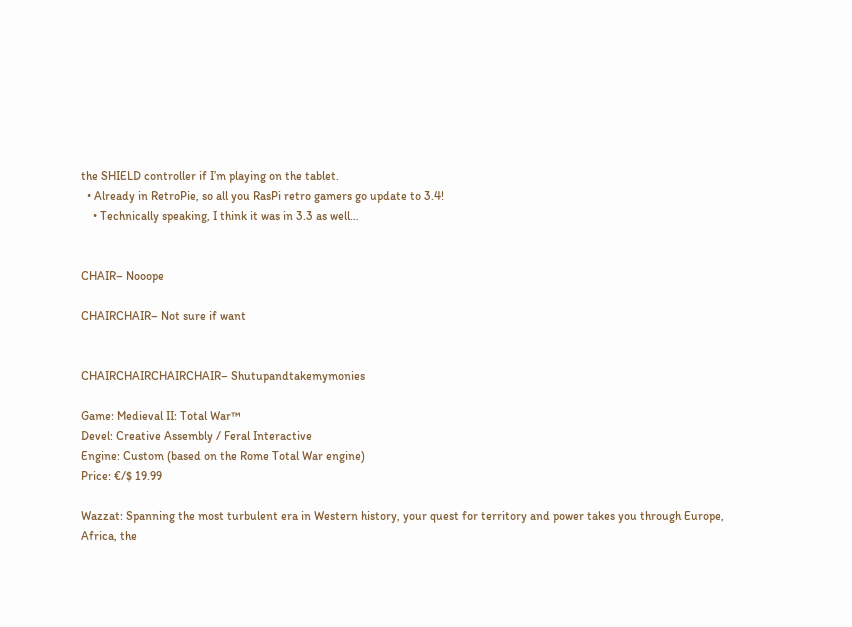the SHIELD controller if I’m playing on the tablet.
  • Already in RetroPie, so all you RasPi retro gamers go update to 3.4!
    • Technically speaking, I think it was in 3.3 as well…


CHAIR– Nooope

CHAIRCHAIR– Not sure if want


CHAIRCHAIRCHAIRCHAIR– Shutupandtakemymonies

Game: Medieval II: Total War™
Devel: Creative Assembly / Feral Interactive
Engine: Custom (based on the Rome Total War engine)
Price: €/$ 19.99

Wazzat: Spanning the most turbulent era in Western history, your quest for territory and power takes you through Europe, Africa, the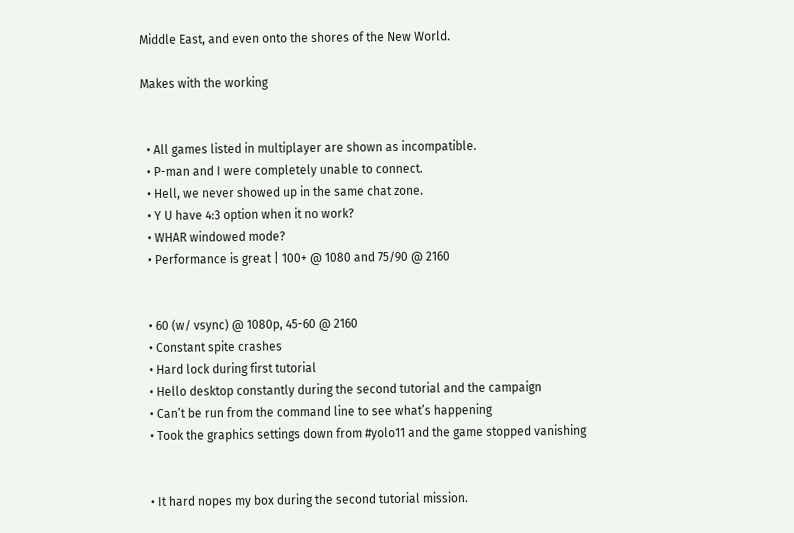Middle East, and even onto the shores of the New World.

Makes with the working


  • All games listed in multiplayer are shown as incompatible.
  • P-man and I were completely unable to connect.
  • Hell, we never showed up in the same chat zone.
  • Y U have 4:3 option when it no work?
  • WHAR windowed mode?
  • Performance is great | 100+ @ 1080 and 75/90 @ 2160


  • 60 (w/ vsync) @ 1080p, 45-60 @ 2160
  • Constant spite crashes
  • Hard lock during first tutorial
  • Hello desktop constantly during the second tutorial and the campaign
  • Can’t be run from the command line to see what’s happening
  • Took the graphics settings down from #yolo11 and the game stopped vanishing


  • It hard nopes my box during the second tutorial mission.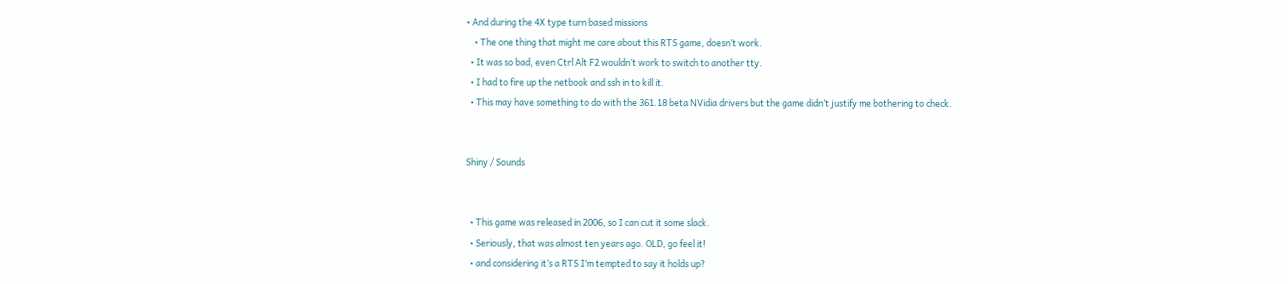• And during the 4X type turn based missions
    • The one thing that might me care about this RTS game, doesn’t work.
  • It was so bad, even Ctrl Alt F2 wouldn’t work to switch to another tty.
  • I had to fire up the netbook and ssh in to kill it.
  • This may have something to do with the 361.18 beta NVidia drivers but the game didn’t justify me bothering to check.


Shiny / Sounds


  • This game was released in 2006, so I can cut it some slack.
  • Seriously, that was almost ten years ago. OLD, go feel it!
  • and considering it’s a RTS I’m tempted to say it holds up?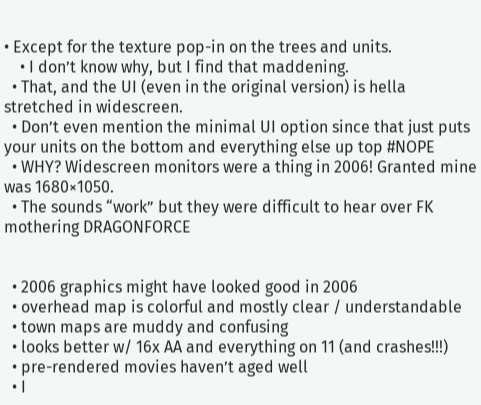• Except for the texture pop-in on the trees and units.
    • I don’t know why, but I find that maddening.
  • That, and the UI (even in the original version) is hella stretched in widescreen.
  • Don’t even mention the minimal UI option since that just puts your units on the bottom and everything else up top #NOPE
  • WHY? Widescreen monitors were a thing in 2006! Granted mine was 1680×1050.
  • The sounds “work” but they were difficult to hear over FK mothering DRAGONFORCE


  • 2006 graphics might have looked good in 2006
  • overhead map is colorful and mostly clear / understandable
  • town maps are muddy and confusing
  • looks better w/ 16x AA and everything on 11 (and crashes!!!)
  • pre-rendered movies haven’t aged well
  • I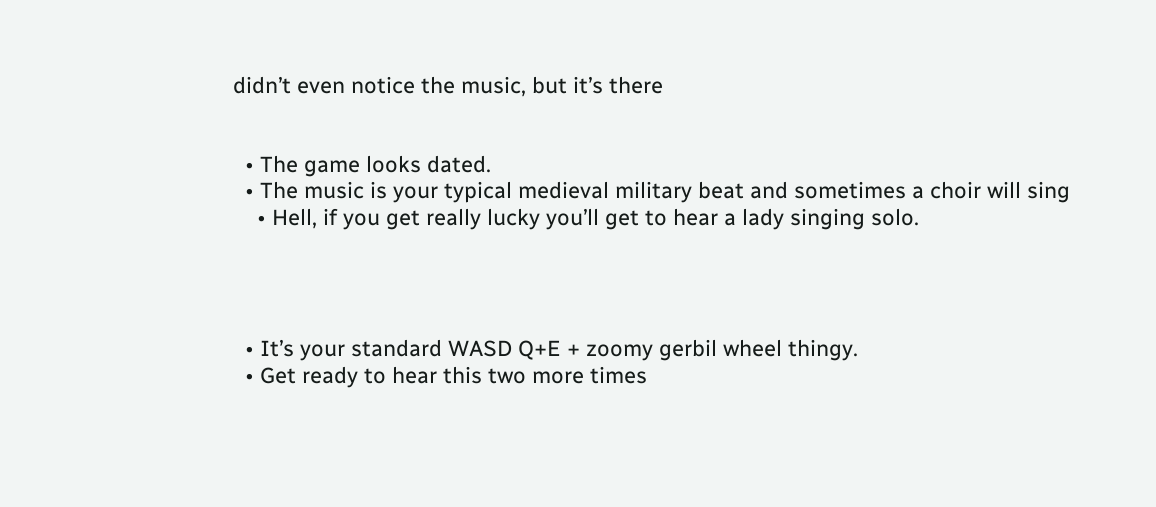didn’t even notice the music, but it’s there


  • The game looks dated.
  • The music is your typical medieval military beat and sometimes a choir will sing
    • Hell, if you get really lucky you’ll get to hear a lady singing solo.




  • It’s your standard WASD Q+E + zoomy gerbil wheel thingy.
  • Get ready to hear this two more times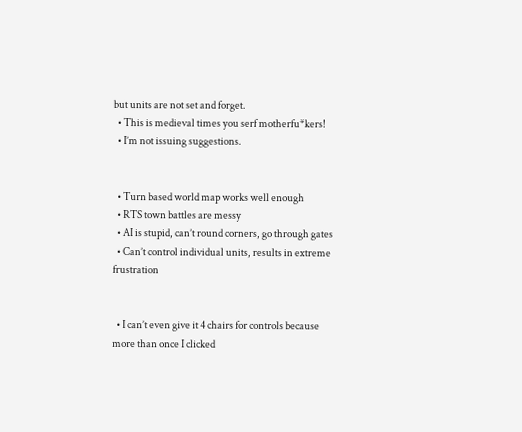but units are not set and forget.
  • This is medieval times you serf motherfu*kers!
  • I’m not issuing suggestions.


  • Turn based world map works well enough
  • RTS town battles are messy
  • AI is stupid, can’t round corners, go through gates
  • Can’t control individual units, results in extreme frustration


  • I can’t even give it 4 chairs for controls because more than once I clicked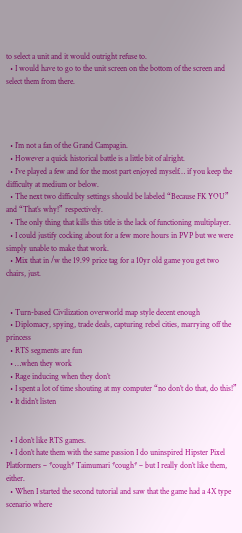to select a unit and it would outright refuse to.
  • I would have to go to the unit screen on the bottom of the screen and select them from there.




  • I’m not a fan of the Grand Campagin.
  • However a quick historical battle is a little bit of alright.
  • I’ve played a few and for the most part enjoyed myself… if you keep the difficulty at medium or below.
  • The next two difficulty settings should be labeled “Because FK YOU” and “That’s why!” respectively.
  • The only thing that kills this title is the lack of functioning multiplayer.
  • I could justify cocking about for a few more hours in PVP but we were simply unable to make that work.
  • Mix that in /w the 19.99 price tag for a 10yr old game you get two chairs, just.


  • Turn-based Civilization overworld map style decent enough
  • Diplomacy, spying, trade deals, capturing rebel cities, marrying off the princess
  • RTS segments are fun
  • …when they work
  • Rage inducing when they don’t
  • I spent a lot of time shouting at my computer “no don’t do that, do this!”
  • It didn’t listen


  • I don’t like RTS games.
  • I don’t hate them with the same passion I do uninspired Hipster Pixel Platformers – *cough* Taimumari *cough* – but I really don’t like them, either.
  • When I started the second tutorial and saw that the game had a 4X type scenario where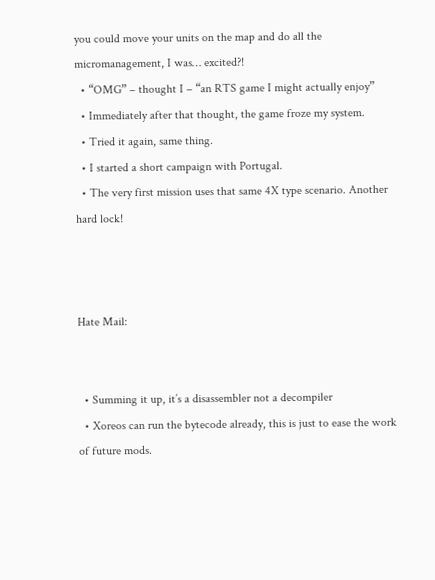you could move your units on the map and do all the micromanagement, I was… excited?!
  • “OMG” – thought I – “an RTS game I might actually enjoy”
  • Immediately after that thought, the game froze my system.
  • Tried it again, same thing.
  • I started a short campaign with Portugal.
  • The very first mission uses that same 4X type scenario. Another hard lock!



Hate Mail:


  • Summing it up, it’s a disassembler not a decompiler
  • Xoreos can run the bytecode already, this is just to ease the work of future mods.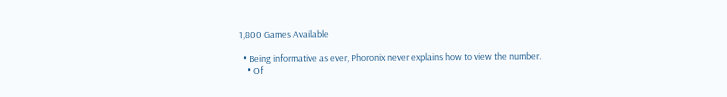1,800 Games Available

  • Being informative as ever, Phoronix never explains how to view the number.
    • Of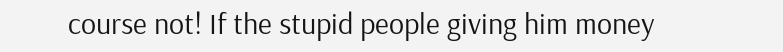course not! If the stupid people giving him money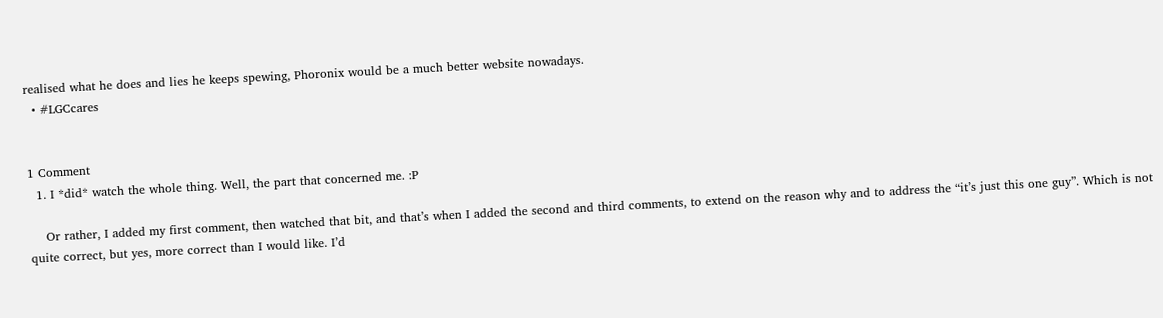realised what he does and lies he keeps spewing, Phoronix would be a much better website nowadays.
  • #LGCcares


1 Comment
  1. I *did* watch the whole thing. Well, the part that concerned me. :P

    Or rather, I added my first comment, then watched that bit, and that’s when I added the second and third comments, to extend on the reason why and to address the “it’s just this one guy”. Which is not quite correct, but yes, more correct than I would like. I’d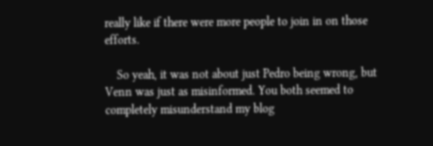really like if there were more people to join in on those efforts.

    So yeah, it was not about just Pedro being wrong, but Venn was just as misinformed. You both seemed to completely misunderstand my blog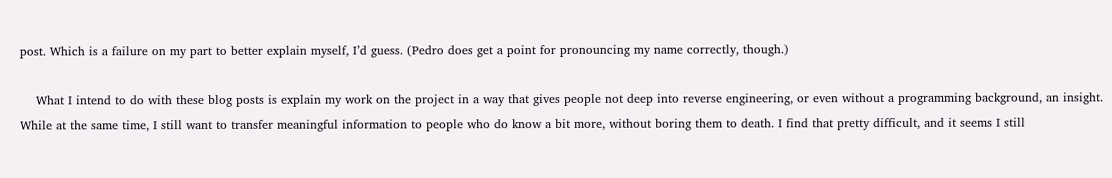post. Which is a failure on my part to better explain myself, I’d guess. (Pedro does get a point for pronouncing my name correctly, though.)

    What I intend to do with these blog posts is explain my work on the project in a way that gives people not deep into reverse engineering, or even without a programming background, an insight. While at the same time, I still want to transfer meaningful information to people who do know a bit more, without boring them to death. I find that pretty difficult, and it seems I still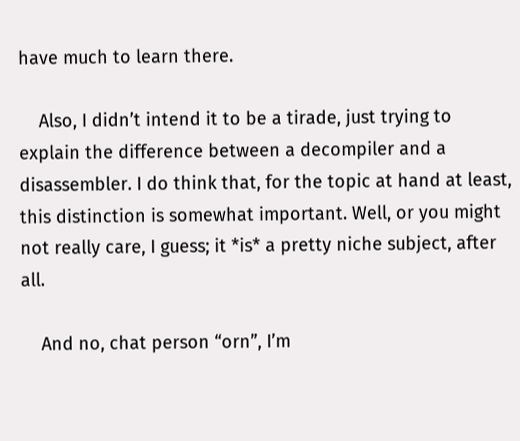have much to learn there.

    Also, I didn’t intend it to be a tirade, just trying to explain the difference between a decompiler and a disassembler. I do think that, for the topic at hand at least, this distinction is somewhat important. Well, or you might not really care, I guess; it *is* a pretty niche subject, after all.

    And no, chat person “orn”, I’m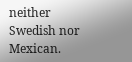neither Swedish nor Mexican.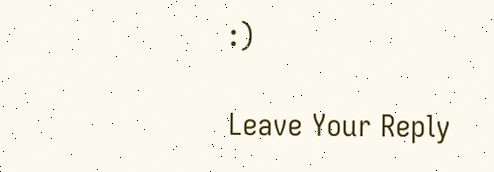:)

Leave Your Reply